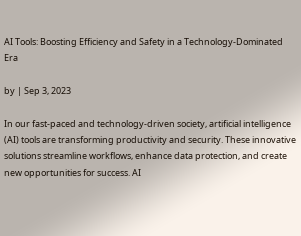AI Tools: Boosting Efficiency and Safety in a Technology-Dominated Era

by | Sep 3, 2023

In our fast-paced and technology-driven society, artificial intelligence (AI) tools are transforming productivity and security. These innovative solutions streamline workflows, enhance data protection, and create new opportunities for success. AI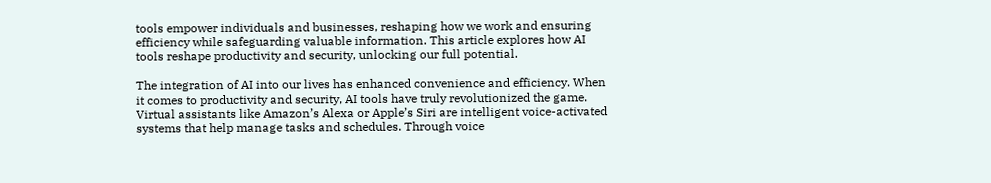tools empower individuals and businesses, reshaping how we work and ensuring efficiency while safeguarding valuable information. This article explores how AI tools reshape productivity and security, unlocking our full potential.

The integration of AI into our lives has enhanced convenience and efficiency. When it comes to productivity and security, AI tools have truly revolutionized the game. Virtual assistants like Amazon’s Alexa or Apple’s Siri are intelligent voice-activated systems that help manage tasks and schedules. Through voice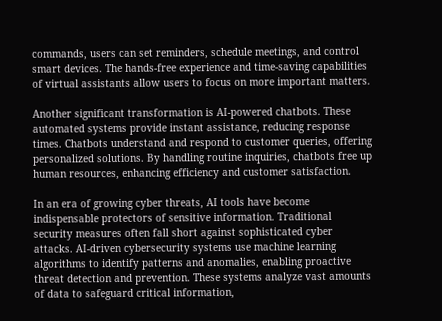commands, users can set reminders, schedule meetings, and control smart devices. The hands-free experience and time-saving capabilities of virtual assistants allow users to focus on more important matters.

Another significant transformation is AI-powered chatbots. These automated systems provide instant assistance, reducing response times. Chatbots understand and respond to customer queries, offering personalized solutions. By handling routine inquiries, chatbots free up human resources, enhancing efficiency and customer satisfaction.

In an era of growing cyber threats, AI tools have become indispensable protectors of sensitive information. Traditional security measures often fall short against sophisticated cyber attacks. AI-driven cybersecurity systems use machine learning algorithms to identify patterns and anomalies, enabling proactive threat detection and prevention. These systems analyze vast amounts of data to safeguard critical information,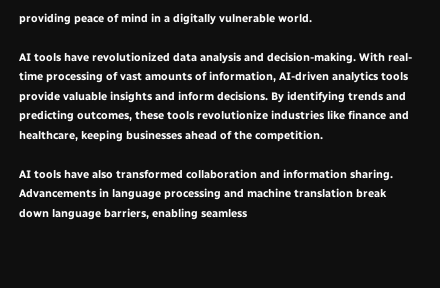providing peace of mind in a digitally vulnerable world.

AI tools have revolutionized data analysis and decision-making. With real-time processing of vast amounts of information, AI-driven analytics tools provide valuable insights and inform decisions. By identifying trends and predicting outcomes, these tools revolutionize industries like finance and healthcare, keeping businesses ahead of the competition.

AI tools have also transformed collaboration and information sharing. Advancements in language processing and machine translation break down language barriers, enabling seamless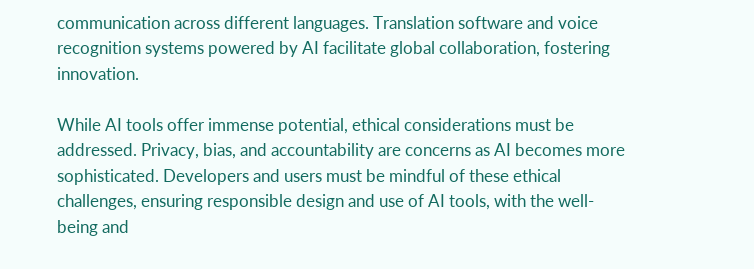communication across different languages. Translation software and voice recognition systems powered by AI facilitate global collaboration, fostering innovation.

While AI tools offer immense potential, ethical considerations must be addressed. Privacy, bias, and accountability are concerns as AI becomes more sophisticated. Developers and users must be mindful of these ethical challenges, ensuring responsible design and use of AI tools, with the well-being and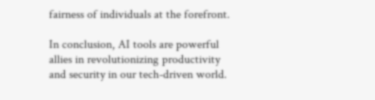fairness of individuals at the forefront.

In conclusion, AI tools are powerful allies in revolutionizing productivity and security in our tech-driven world.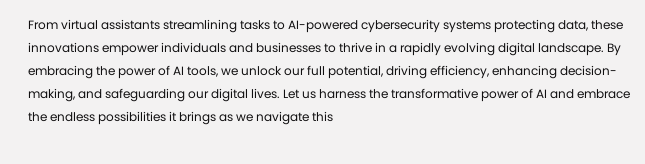From virtual assistants streamlining tasks to AI-powered cybersecurity systems protecting data, these innovations empower individuals and businesses to thrive in a rapidly evolving digital landscape. By embracing the power of AI tools, we unlock our full potential, driving efficiency, enhancing decision-making, and safeguarding our digital lives. Let us harness the transformative power of AI and embrace the endless possibilities it brings as we navigate this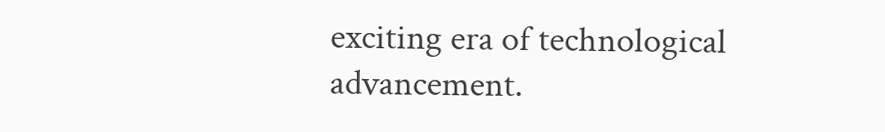exciting era of technological advancement.